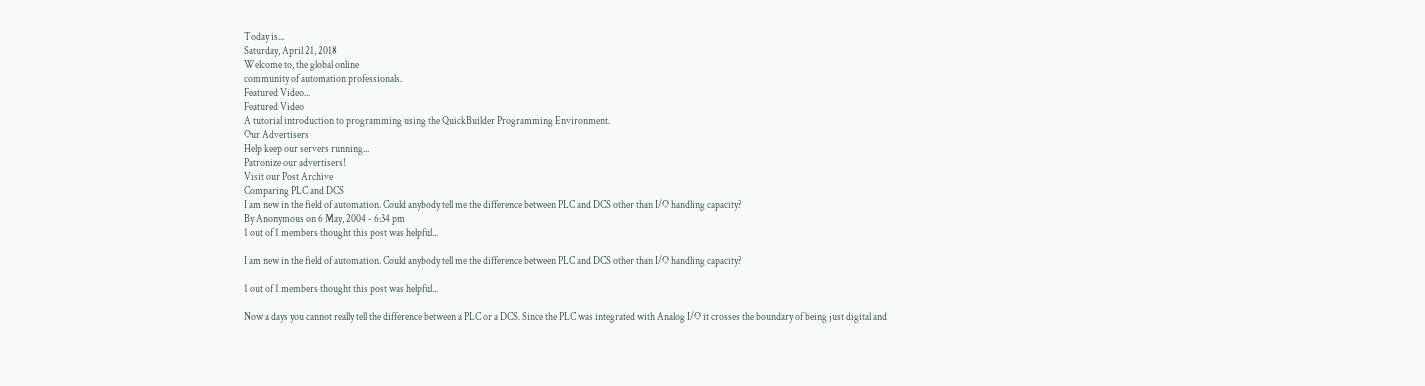Today is...
Saturday, April 21, 2018
Welcome to, the global online
community of automation professionals.
Featured Video...
Featured Video
A tutorial introduction to programming using the QuickBuilder Programming Environment.
Our Advertisers
Help keep our servers running...
Patronize our advertisers!
Visit our Post Archive
Comparing PLC and DCS
I am new in the field of automation. Could anybody tell me the difference between PLC and DCS other than I/O handling capacity?
By Anonymous on 6 May, 2004 - 6:34 pm
1 out of 1 members thought this post was helpful...

I am new in the field of automation. Could anybody tell me the difference between PLC and DCS other than I/O handling capacity?

1 out of 1 members thought this post was helpful...

Now a days you cannot really tell the difference between a PLC or a DCS. Since the PLC was integrated with Analog I/O it crosses the boundary of being just digital and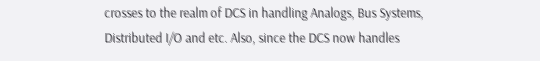crosses to the realm of DCS in handling Analogs, Bus Systems, Distributed I/O and etc. Also, since the DCS now handles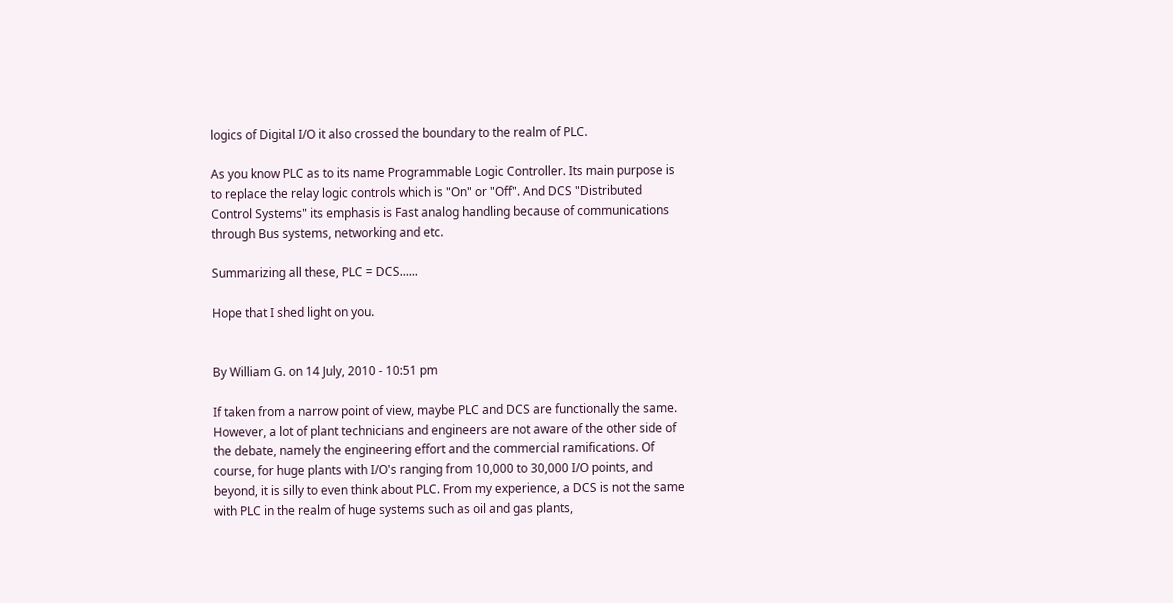logics of Digital I/O it also crossed the boundary to the realm of PLC.

As you know PLC as to its name Programmable Logic Controller. Its main purpose is to replace the relay logic controls which is "On" or "Off". And DCS "Distributed Control Systems" its emphasis is Fast analog handling because of communications through Bus systems, networking and etc.

Summarizing all these, PLC = DCS......

Hope that I shed light on you.


By William G. on 14 July, 2010 - 10:51 pm

If taken from a narrow point of view, maybe PLC and DCS are functionally the same. However, a lot of plant technicians and engineers are not aware of the other side of the debate, namely the engineering effort and the commercial ramifications. Of course, for huge plants with I/O's ranging from 10,000 to 30,000 I/O points, and beyond, it is silly to even think about PLC. From my experience, a DCS is not the same with PLC in the realm of huge systems such as oil and gas plants,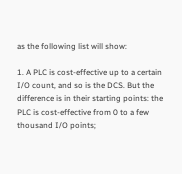as the following list will show:

1. A PLC is cost-effective up to a certain I/O count, and so is the DCS. But the difference is in their starting points: the PLC is cost-effective from 0 to a few thousand I/O points;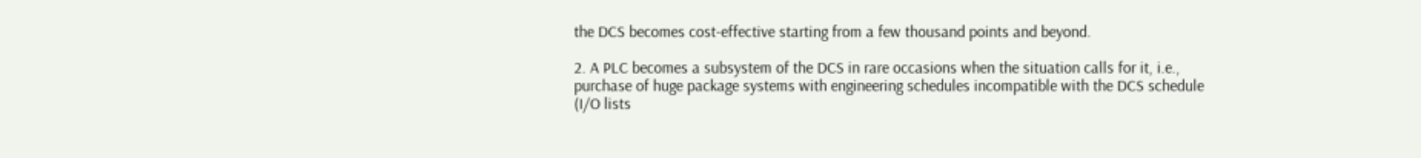the DCS becomes cost-effective starting from a few thousand points and beyond.

2. A PLC becomes a subsystem of the DCS in rare occasions when the situation calls for it, i.e., purchase of huge package systems with engineering schedules incompatible with the DCS schedule (I/O lists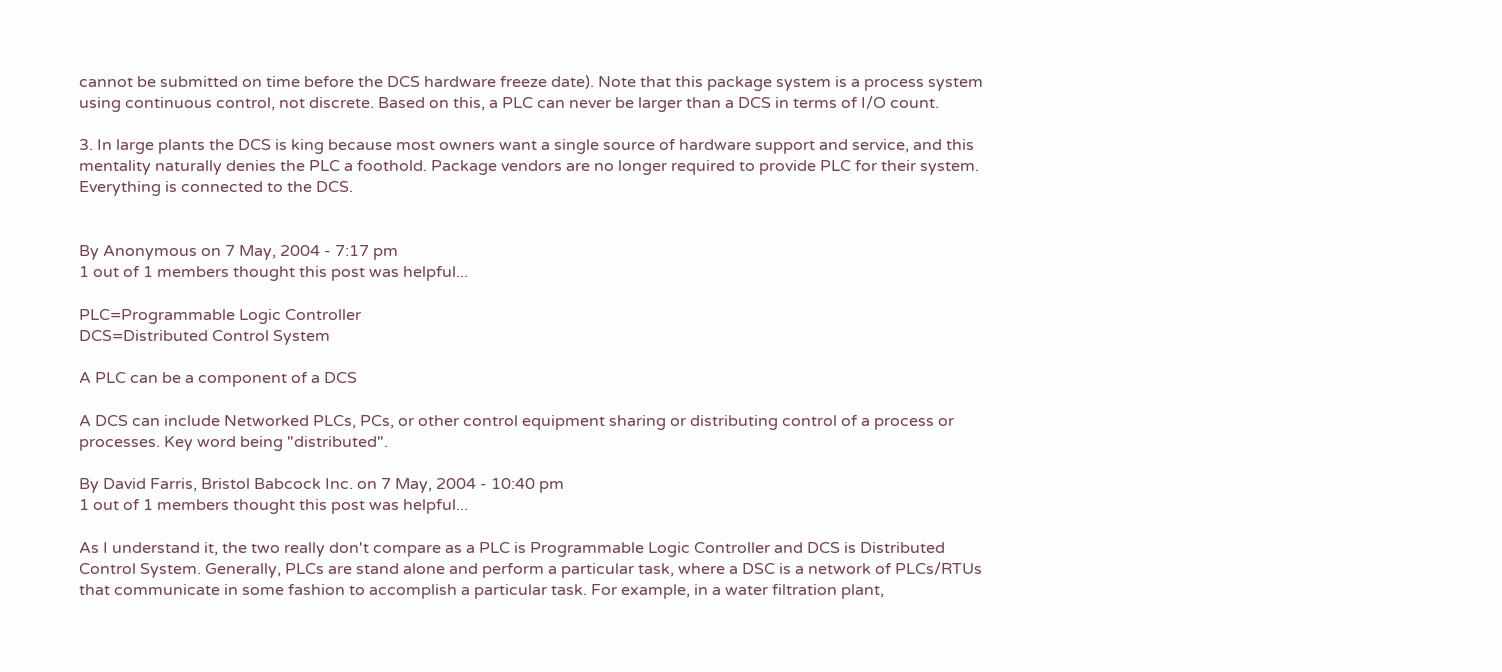cannot be submitted on time before the DCS hardware freeze date). Note that this package system is a process system using continuous control, not discrete. Based on this, a PLC can never be larger than a DCS in terms of I/O count.

3. In large plants the DCS is king because most owners want a single source of hardware support and service, and this mentality naturally denies the PLC a foothold. Package vendors are no longer required to provide PLC for their system. Everything is connected to the DCS.


By Anonymous on 7 May, 2004 - 7:17 pm
1 out of 1 members thought this post was helpful...

PLC=Programmable Logic Controller
DCS=Distributed Control System

A PLC can be a component of a DCS

A DCS can include Networked PLCs, PCs, or other control equipment sharing or distributing control of a process or processes. Key word being "distributed".

By David Farris, Bristol Babcock Inc. on 7 May, 2004 - 10:40 pm
1 out of 1 members thought this post was helpful...

As I understand it, the two really don't compare as a PLC is Programmable Logic Controller and DCS is Distributed Control System. Generally, PLCs are stand alone and perform a particular task, where a DSC is a network of PLCs/RTUs that communicate in some fashion to accomplish a particular task. For example, in a water filtration plant,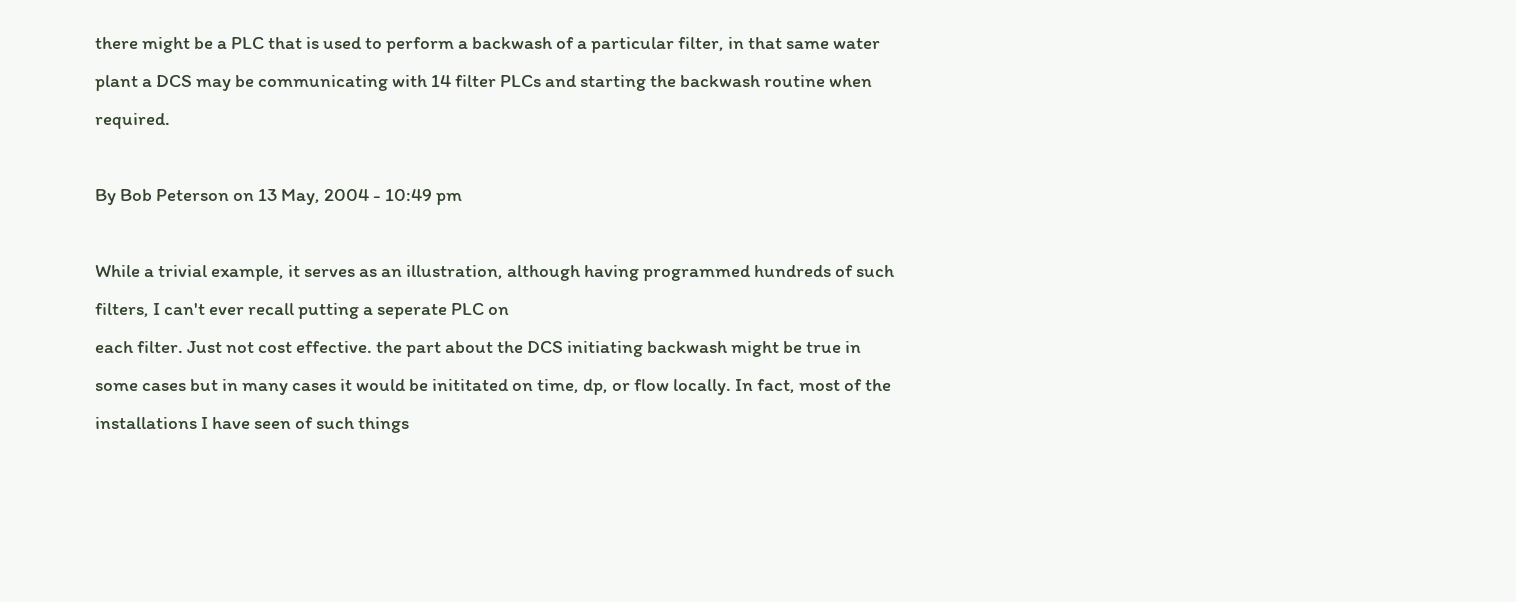there might be a PLC that is used to perform a backwash of a particular filter, in that same water plant a DCS may be communicating with 14 filter PLCs and starting the backwash routine when required.

By Bob Peterson on 13 May, 2004 - 10:49 pm

While a trivial example, it serves as an illustration, although having programmed hundreds of such filters, I can't ever recall putting a seperate PLC on
each filter. Just not cost effective. the part about the DCS initiating backwash might be true in some cases but in many cases it would be inititated on time, dp, or flow locally. In fact, most of the installations I have seen of such things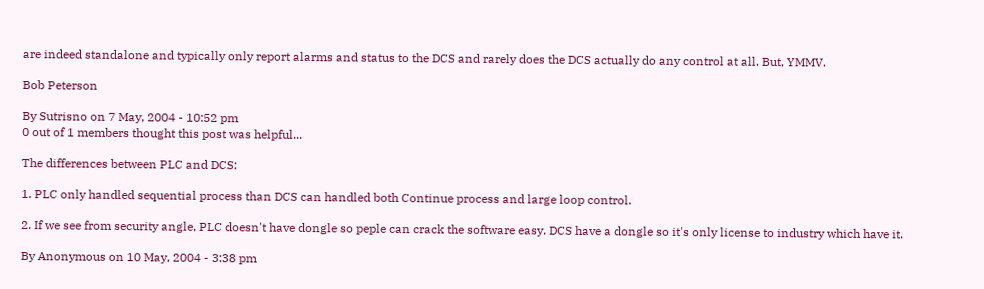are indeed standalone and typically only report alarms and status to the DCS and rarely does the DCS actually do any control at all. But, YMMV.

Bob Peterson

By Sutrisno on 7 May, 2004 - 10:52 pm
0 out of 1 members thought this post was helpful...

The differences between PLC and DCS:

1. PLC only handled sequential process than DCS can handled both Continue process and large loop control.

2. If we see from security angle, PLC doesn't have dongle so peple can crack the software easy. DCS have a dongle so it's only license to industry which have it.

By Anonymous on 10 May, 2004 - 3:38 pm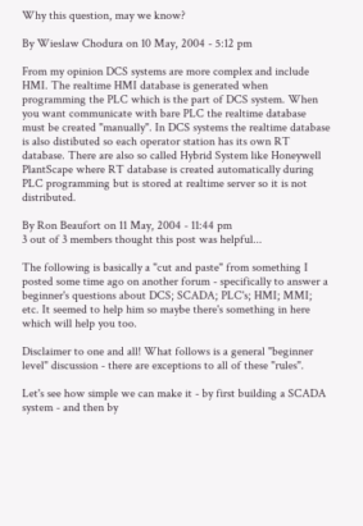Why this question, may we know?

By Wieslaw Chodura on 10 May, 2004 - 5:12 pm

From my opinion DCS systems are more complex and include HMI. The realtime HMI database is generated when programming the PLC which is the part of DCS system. When you want communicate with bare PLC the realtime database must be created "manually". In DCS systems the realtime database is also distibuted so each operator station has its own RT database. There are also so called Hybrid System like Honeywell PlantScape where RT database is created automatically during PLC programming but is stored at realtime server so it is not distributed.

By Ron Beaufort on 11 May, 2004 - 11:44 pm
3 out of 3 members thought this post was helpful...

The following is basically a "cut and paste" from something I posted some time ago on another forum - specifically to answer a beginner's questions about DCS; SCADA; PLC's; HMI; MMI; etc. It seemed to help him so maybe there's something in here which will help you too.

Disclaimer to one and all! What follows is a general "beginner level" discussion - there are exceptions to all of these "rules".

Let's see how simple we can make it - by first building a SCADA system - and then by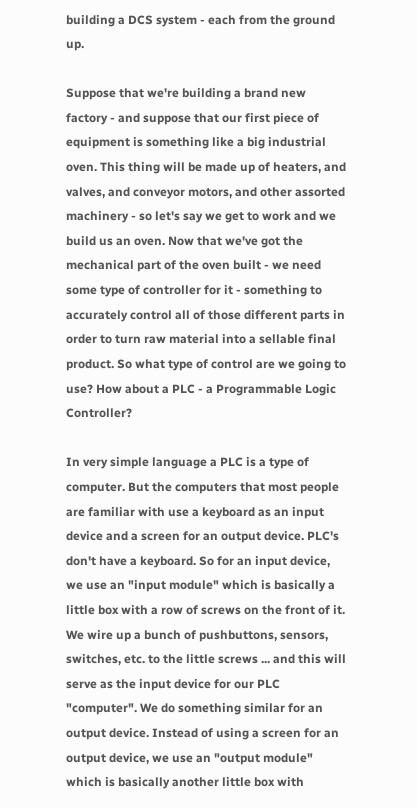building a DCS system - each from the ground up.

Suppose that we're building a brand new factory - and suppose that our first piece of equipment is something like a big industrial oven. This thing will be made up of heaters, and valves, and conveyor motors, and other assorted machinery - so let's say we get to work and we build us an oven. Now that we've got the mechanical part of the oven built - we need some type of controller for it - something to accurately control all of those different parts in order to turn raw material into a sellable final product. So what type of control are we going to use? How about a PLC - a Programmable Logic Controller?

In very simple language a PLC is a type of computer. But the computers that most people are familiar with use a keyboard as an input device and a screen for an output device. PLC's don't have a keyboard. So for an input device, we use an "input module" which is basically a little box with a row of screws on the front of it. We wire up a bunch of pushbuttons, sensors, switches, etc. to the little screws ... and this will serve as the input device for our PLC "computer". We do something similar for an output device. Instead of using a screen for an output device, we use an "output module" which is basically another little box with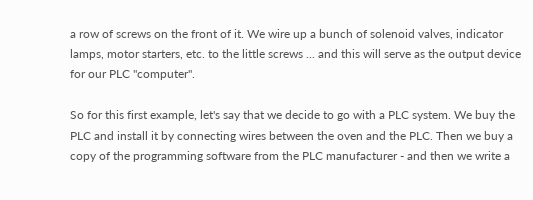a row of screws on the front of it. We wire up a bunch of solenoid valves, indicator lamps, motor starters, etc. to the little screws ... and this will serve as the output device for our PLC "computer".

So for this first example, let's say that we decide to go with a PLC system. We buy the PLC and install it by connecting wires between the oven and the PLC. Then we buy a copy of the programming software from the PLC manufacturer - and then we write a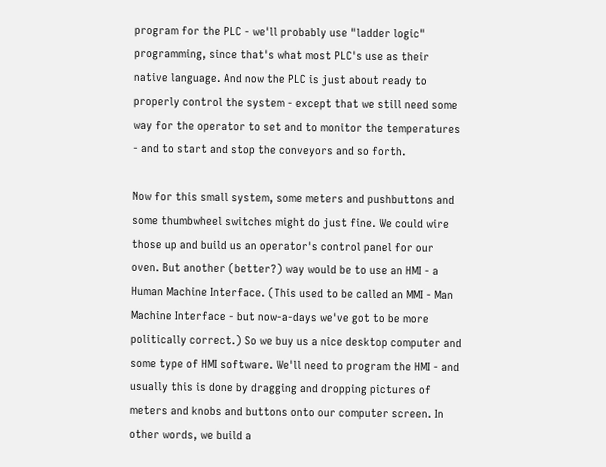program for the PLC - we'll probably use "ladder logic" programming, since that's what most PLC's use as their native language. And now the PLC is just about ready to properly control the system - except that we still need some way for the operator to set and to monitor the temperatures - and to start and stop the conveyors and so forth.

Now for this small system, some meters and pushbuttons and some thumbwheel switches might do just fine. We could wire those up and build us an operator's control panel for our oven. But another (better?) way would be to use an HMI - a Human Machine Interface. (This used to be called an MMI - Man Machine Interface - but now-a-days we've got to be more politically correct.) So we buy us a nice desktop computer and some type of HMI software. We'll need to program the HMI - and usually this is done by dragging and dropping pictures of meters and knobs and buttons onto our computer screen. In other words, we build a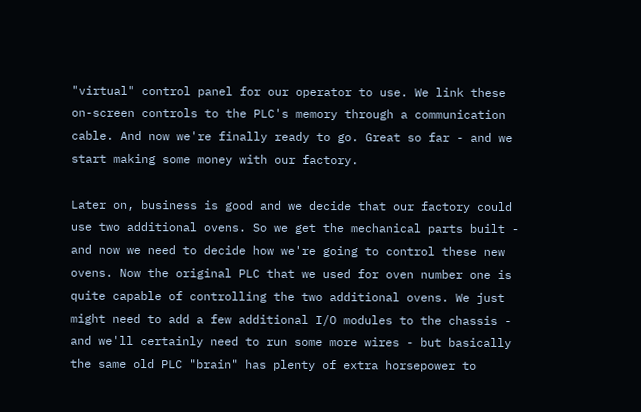"virtual" control panel for our operator to use. We link these on-screen controls to the PLC's memory through a communication cable. And now we're finally ready to go. Great so far - and we start making some money with our factory.

Later on, business is good and we decide that our factory could use two additional ovens. So we get the mechanical parts built - and now we need to decide how we're going to control these new ovens. Now the original PLC that we used for oven number one is quite capable of controlling the two additional ovens. We just might need to add a few additional I/O modules to the chassis - and we'll certainly need to run some more wires - but basically the same old PLC "brain" has plenty of extra horsepower to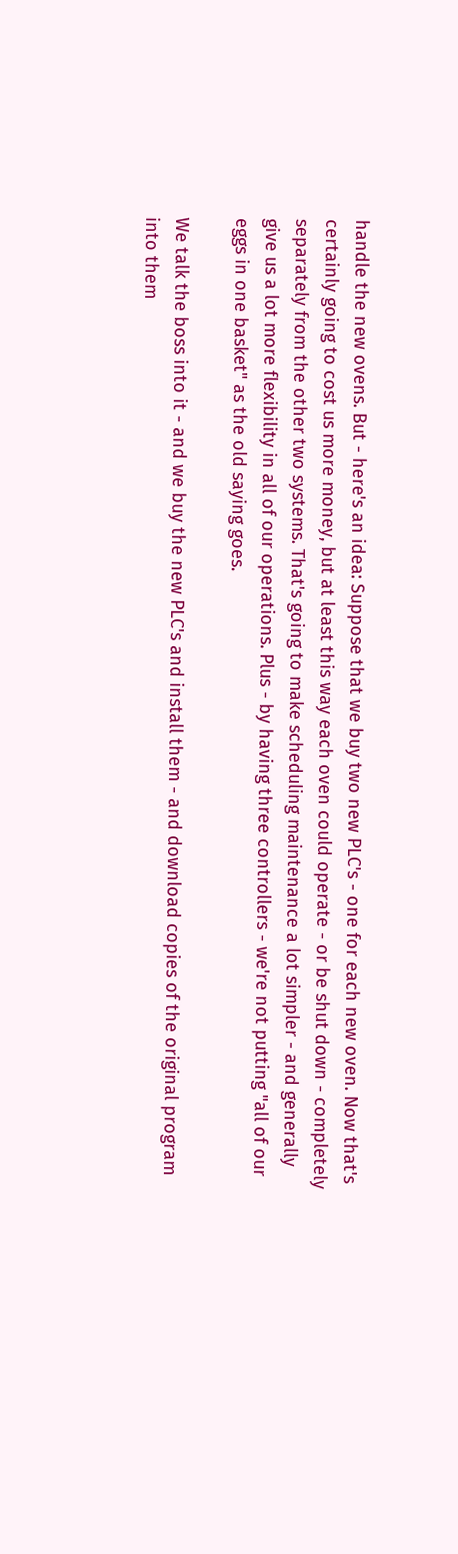handle the new ovens. But - here's an idea: Suppose that we buy two new PLC's - one for each new oven. Now that's certainly going to cost us more money, but at least this way each oven could operate - or be shut down - completely separately from the other two systems. That's going to make scheduling maintenance a lot simpler - and generally give us a lot more flexibility in all of our operations. Plus - by having three controllers - we're not putting "all of our eggs in one basket" as the old saying goes.

We talk the boss into it - and we buy the new PLC's and install them - and download copies of the original program into them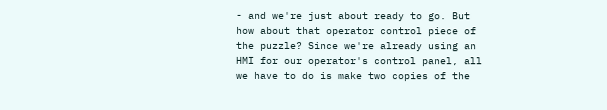- and we're just about ready to go. But how about that operator control piece of the puzzle? Since we're already using an HMI for our operator's control panel, all we have to do is make two copies of the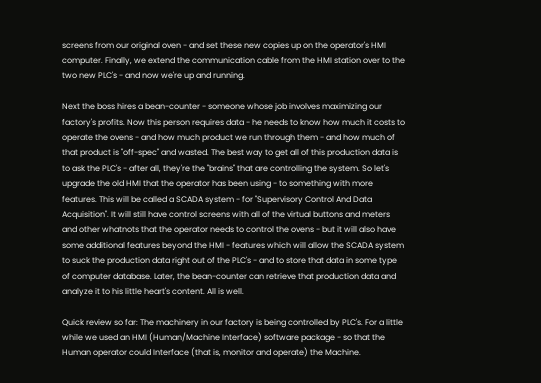screens from our original oven - and set these new copies up on the operator's HMI computer. Finally, we extend the communication cable from the HMI station over to the two new PLC's - and now we're up and running.

Next the boss hires a bean-counter - someone whose job involves maximizing our factory's profits. Now this person requires data - he needs to know how much it costs to operate the ovens - and how much product we run through them - and how much of that product is "off-spec" and wasted. The best way to get all of this production data is to ask the PLC's - after all, they're the "brains" that are controlling the system. So let's upgrade the old HMI that the operator has been using - to something with more features. This will be called a SCADA system - for "Supervisory Control And Data Acquisition". It will still have control screens with all of the virtual buttons and meters and other whatnots that the operator needs to control the ovens - but it will also have some additional features beyond the HMI - features which will allow the SCADA system to suck the production data right out of the PLC's - and to store that data in some type of computer database. Later, the bean-counter can retrieve that production data and analyze it to his little heart's content. All is well.

Quick review so far: The machinery in our factory is being controlled by PLC's. For a little while we used an HMI (Human/Machine Interface) software package - so that the Human operator could Interface (that is, monitor and operate) the Machine.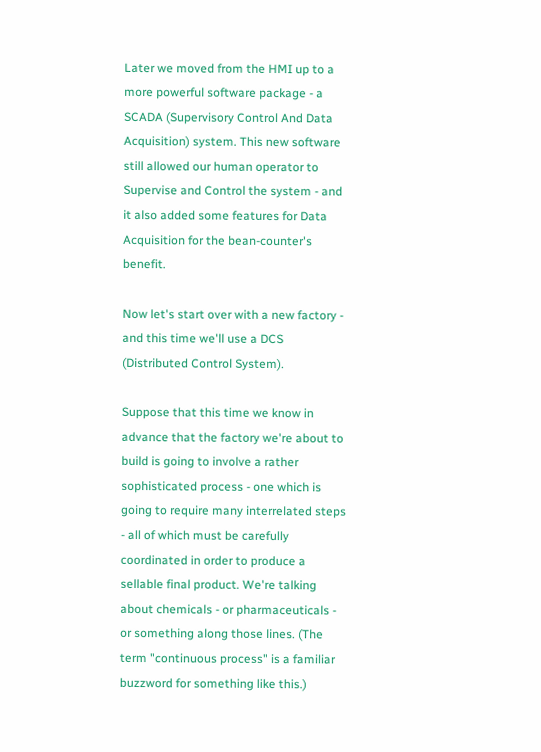Later we moved from the HMI up to a more powerful software package - a SCADA (Supervisory Control And Data Acquisition) system. This new software still allowed our human operator to Supervise and Control the system - and it also added some features for Data Acquisition for the bean-counter's benefit.

Now let's start over with a new factory - and this time we'll use a DCS (Distributed Control System).

Suppose that this time we know in advance that the factory we're about to build is going to involve a rather sophisticated process - one which is going to require many interrelated steps - all of which must be carefully coordinated in order to produce a sellable final product. We're talking about chemicals - or pharmaceuticals - or something along those lines. (The term "continuous process" is a familiar buzzword for something like this.)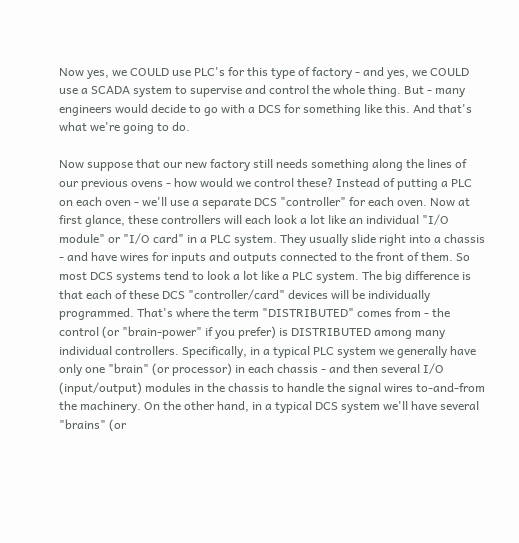Now yes, we COULD use PLC's for this type of factory - and yes, we COULD use a SCADA system to supervise and control the whole thing. But - many engineers would decide to go with a DCS for something like this. And that's what we're going to do.

Now suppose that our new factory still needs something along the lines of our previous ovens - how would we control these? Instead of putting a PLC on each oven - we'll use a separate DCS "controller" for each oven. Now at first glance, these controllers will each look a lot like an individual "I/O module" or "I/O card" in a PLC system. They usually slide right into a chassis - and have wires for inputs and outputs connected to the front of them. So most DCS systems tend to look a lot like a PLC system. The big difference is that each of these DCS "controller/card" devices will be individually programmed. That's where the term "DISTRIBUTED" comes from - the control (or "brain-power" if you prefer) is DISTRIBUTED among many individual controllers. Specifically, in a typical PLC system we generally have only one "brain" (or processor) in each chassis - and then several I/O (input/output) modules in the chassis to handle the signal wires to-and-from the machinery. On the other hand, in a typical DCS system we'll have several "brains" (or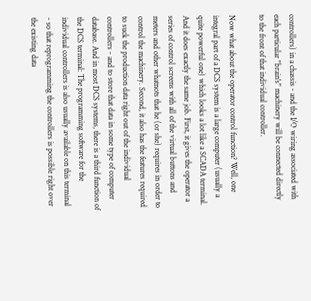controllers) in a chassis - and the I/O wiring associated with each particular "brain's" machinery will be connected directly to the front of that individual controller.

Now what about the operator control function? Well, one integral part of a DCS system is a large computer (usually a quite powerful one) which looks a lot like a SCADA terminal. And it does exactly the same job. First, it gives the operator a series of control screens with all of the virtual buttons and meters and other whatnots that he (or she) requires in order to control the machinery. Second, it also has the features required to suck the production data right out of the individual controllers - and to store that data in some type of computer database. And in most DCS systems, there is a third function of the DCS terminal: The programming software for the individual controllers is also usually available on this terminal - so that reprogramming the controllers is possible right over the existing data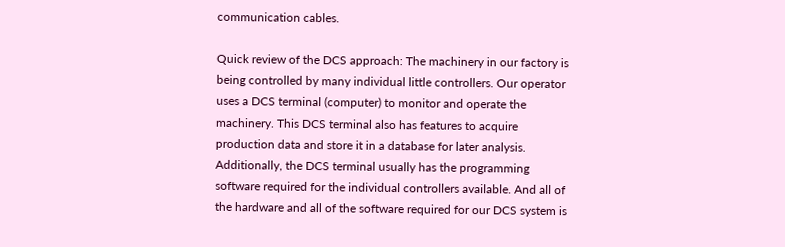communication cables.

Quick review of the DCS approach: The machinery in our factory is being controlled by many individual little controllers. Our operator uses a DCS terminal (computer) to monitor and operate the machinery. This DCS terminal also has features to acquire production data and store it in a database for later analysis. Additionally, the DCS terminal usually has the programming software required for the individual controllers available. And all of the hardware and all of the software required for our DCS system is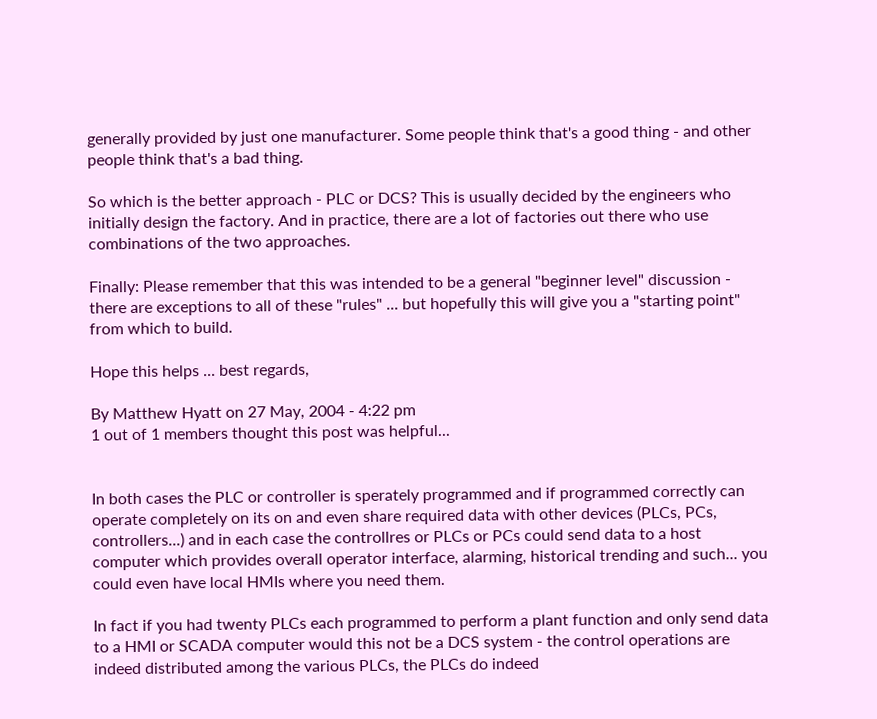generally provided by just one manufacturer. Some people think that's a good thing - and other people think that's a bad thing.

So which is the better approach - PLC or DCS? This is usually decided by the engineers who initially design the factory. And in practice, there are a lot of factories out there who use combinations of the two approaches.

Finally: Please remember that this was intended to be a general "beginner level" discussion - there are exceptions to all of these "rules" ... but hopefully this will give you a "starting point" from which to build.

Hope this helps ... best regards,

By Matthew Hyatt on 27 May, 2004 - 4:22 pm
1 out of 1 members thought this post was helpful...


In both cases the PLC or controller is sperately programmed and if programmed correctly can operate completely on its on and even share required data with other devices (PLCs, PCs, controllers...) and in each case the controllres or PLCs or PCs could send data to a host computer which provides overall operator interface, alarming, historical trending and such... you could even have local HMIs where you need them.

In fact if you had twenty PLCs each programmed to perform a plant function and only send data to a HMI or SCADA computer would this not be a DCS system - the control operations are indeed distributed among the various PLCs, the PLCs do indeed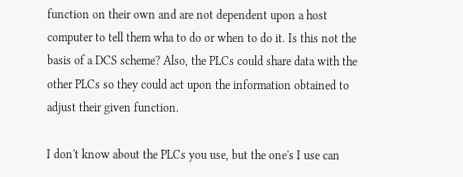function on their own and are not dependent upon a host computer to tell them wha to do or when to do it. Is this not the basis of a DCS scheme? Also, the PLCs could share data with the other PLCs so they could act upon the information obtained to adjust their given function.

I don't know about the PLCs you use, but the one's I use can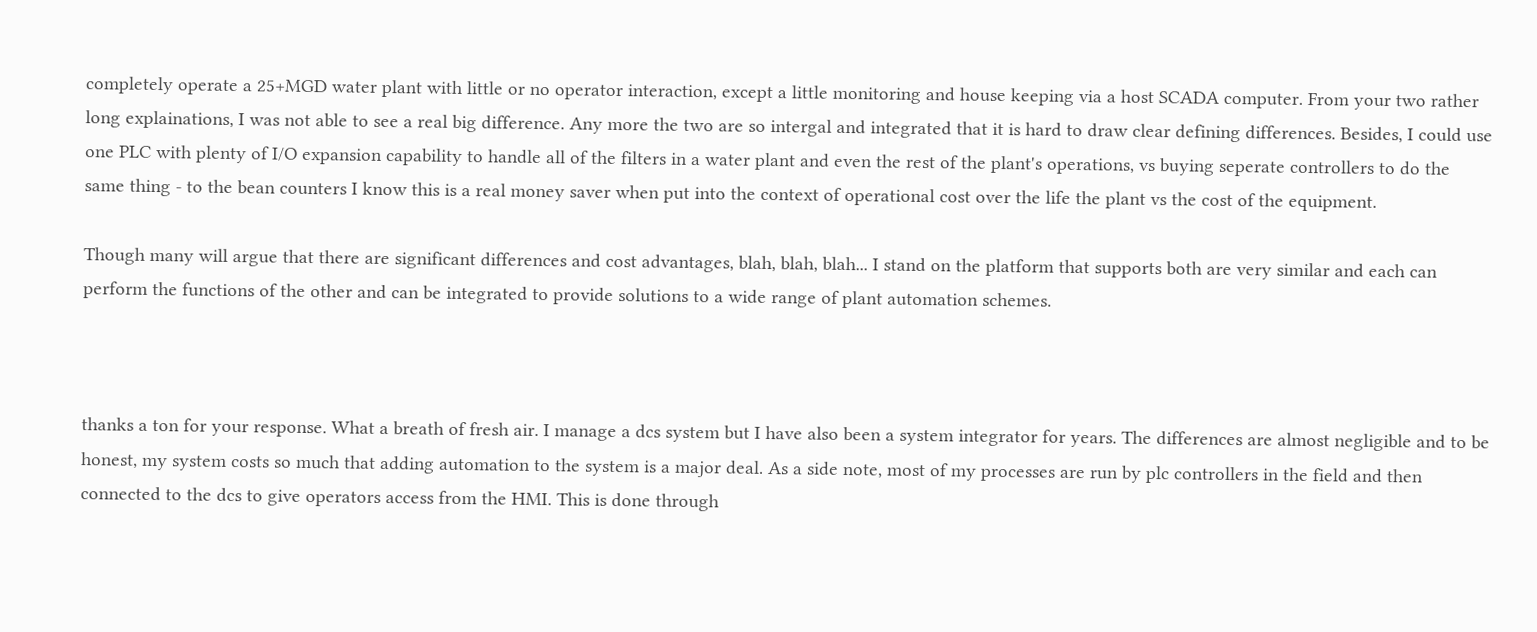completely operate a 25+MGD water plant with little or no operator interaction, except a little monitoring and house keeping via a host SCADA computer. From your two rather long explainations, I was not able to see a real big difference. Any more the two are so intergal and integrated that it is hard to draw clear defining differences. Besides, I could use one PLC with plenty of I/O expansion capability to handle all of the filters in a water plant and even the rest of the plant's operations, vs buying seperate controllers to do the same thing - to the bean counters I know this is a real money saver when put into the context of operational cost over the life the plant vs the cost of the equipment.

Though many will argue that there are significant differences and cost advantages, blah, blah, blah... I stand on the platform that supports both are very similar and each can perform the functions of the other and can be integrated to provide solutions to a wide range of plant automation schemes.



thanks a ton for your response. What a breath of fresh air. I manage a dcs system but I have also been a system integrator for years. The differences are almost negligible and to be honest, my system costs so much that adding automation to the system is a major deal. As a side note, most of my processes are run by plc controllers in the field and then connected to the dcs to give operators access from the HMI. This is done through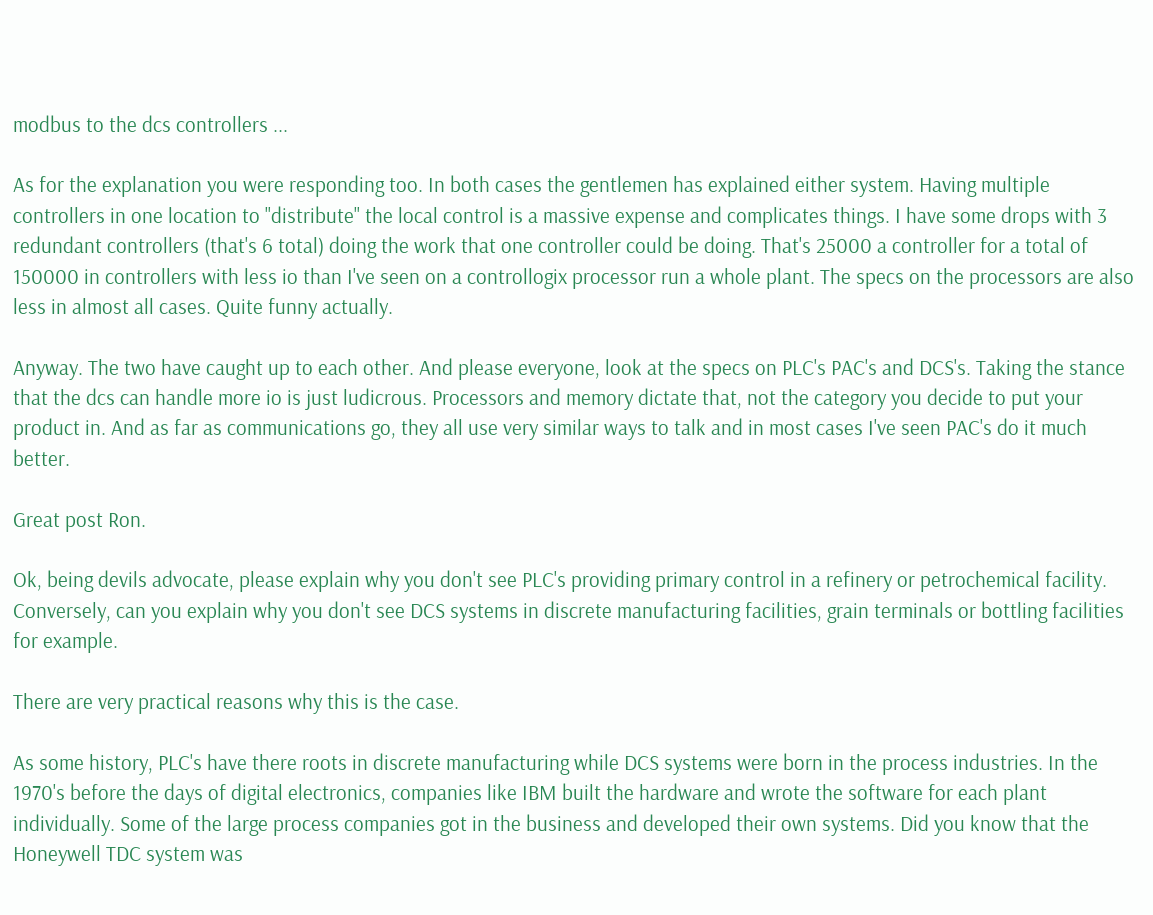modbus to the dcs controllers ...

As for the explanation you were responding too. In both cases the gentlemen has explained either system. Having multiple controllers in one location to "distribute" the local control is a massive expense and complicates things. I have some drops with 3 redundant controllers (that's 6 total) doing the work that one controller could be doing. That's 25000 a controller for a total of 150000 in controllers with less io than I've seen on a controllogix processor run a whole plant. The specs on the processors are also less in almost all cases. Quite funny actually.

Anyway. The two have caught up to each other. And please everyone, look at the specs on PLC's PAC's and DCS's. Taking the stance that the dcs can handle more io is just ludicrous. Processors and memory dictate that, not the category you decide to put your product in. And as far as communications go, they all use very similar ways to talk and in most cases I've seen PAC's do it much better.

Great post Ron.

Ok, being devils advocate, please explain why you don't see PLC's providing primary control in a refinery or petrochemical facility. Conversely, can you explain why you don't see DCS systems in discrete manufacturing facilities, grain terminals or bottling facilities for example.

There are very practical reasons why this is the case.

As some history, PLC's have there roots in discrete manufacturing while DCS systems were born in the process industries. In the 1970's before the days of digital electronics, companies like IBM built the hardware and wrote the software for each plant individually. Some of the large process companies got in the business and developed their own systems. Did you know that the Honeywell TDC system was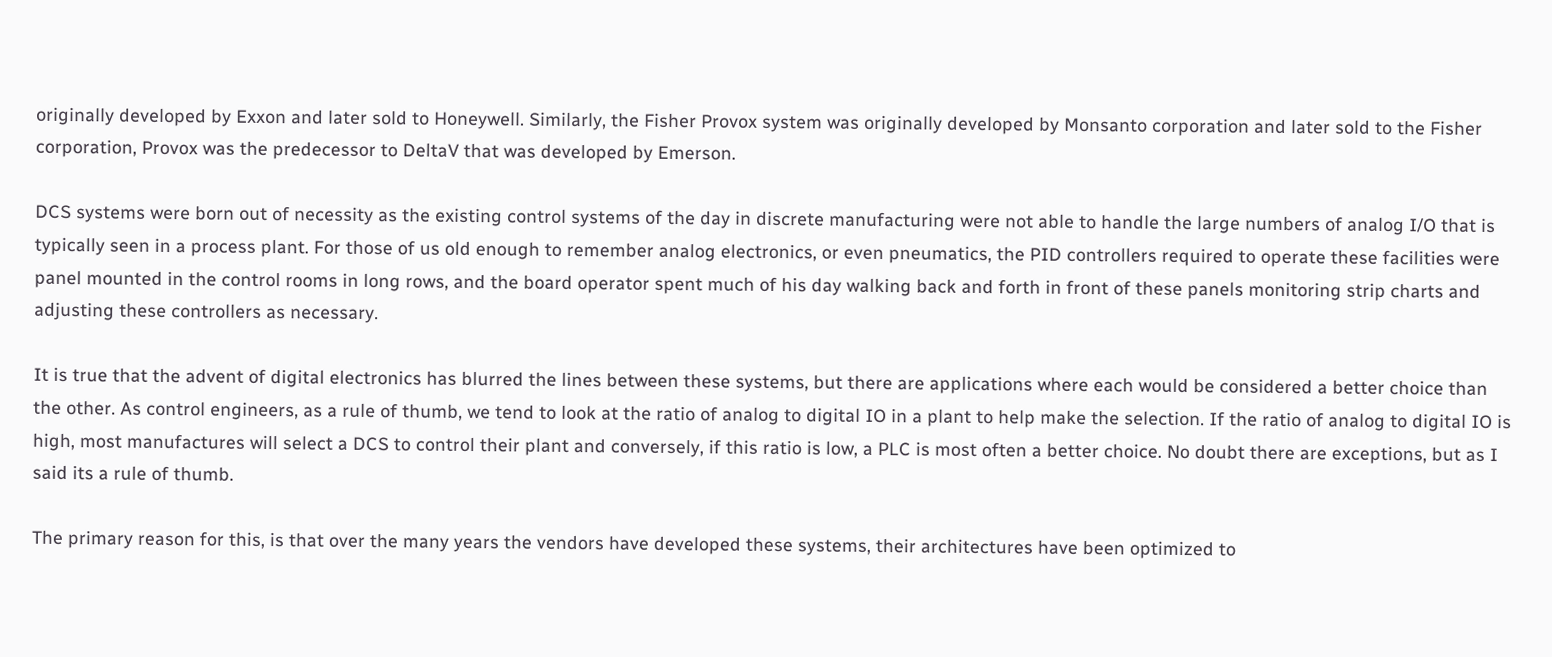originally developed by Exxon and later sold to Honeywell. Similarly, the Fisher Provox system was originally developed by Monsanto corporation and later sold to the Fisher corporation, Provox was the predecessor to DeltaV that was developed by Emerson.

DCS systems were born out of necessity as the existing control systems of the day in discrete manufacturing were not able to handle the large numbers of analog I/O that is typically seen in a process plant. For those of us old enough to remember analog electronics, or even pneumatics, the PID controllers required to operate these facilities were panel mounted in the control rooms in long rows, and the board operator spent much of his day walking back and forth in front of these panels monitoring strip charts and adjusting these controllers as necessary.

It is true that the advent of digital electronics has blurred the lines between these systems, but there are applications where each would be considered a better choice than the other. As control engineers, as a rule of thumb, we tend to look at the ratio of analog to digital IO in a plant to help make the selection. If the ratio of analog to digital IO is high, most manufactures will select a DCS to control their plant and conversely, if this ratio is low, a PLC is most often a better choice. No doubt there are exceptions, but as I said its a rule of thumb.

The primary reason for this, is that over the many years the vendors have developed these systems, their architectures have been optimized to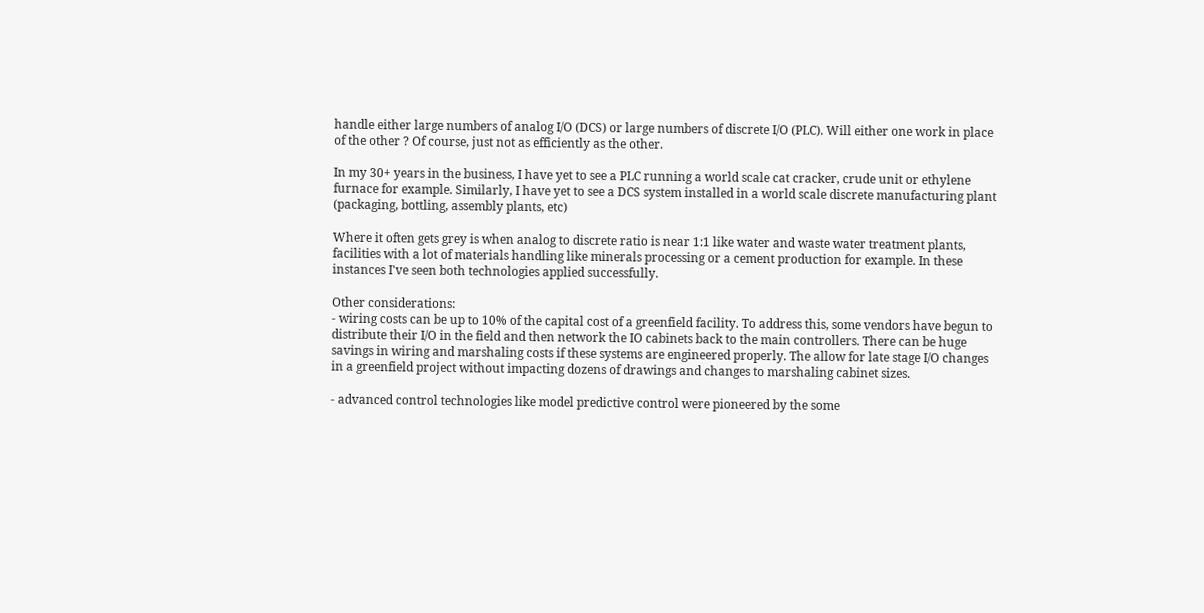handle either large numbers of analog I/O (DCS) or large numbers of discrete I/O (PLC). Will either one work in place of the other ? Of course, just not as efficiently as the other.

In my 30+ years in the business, I have yet to see a PLC running a world scale cat cracker, crude unit or ethylene furnace for example. Similarly, I have yet to see a DCS system installed in a world scale discrete manufacturing plant (packaging, bottling, assembly plants, etc)

Where it often gets grey is when analog to discrete ratio is near 1:1 like water and waste water treatment plants, facilities with a lot of materials handling like minerals processing or a cement production for example. In these instances I've seen both technologies applied successfully.

Other considerations:
- wiring costs can be up to 10% of the capital cost of a greenfield facility. To address this, some vendors have begun to distribute their I/O in the field and then network the IO cabinets back to the main controllers. There can be huge savings in wiring and marshaling costs if these systems are engineered properly. The allow for late stage I/O changes in a greenfield project without impacting dozens of drawings and changes to marshaling cabinet sizes.

- advanced control technologies like model predictive control were pioneered by the some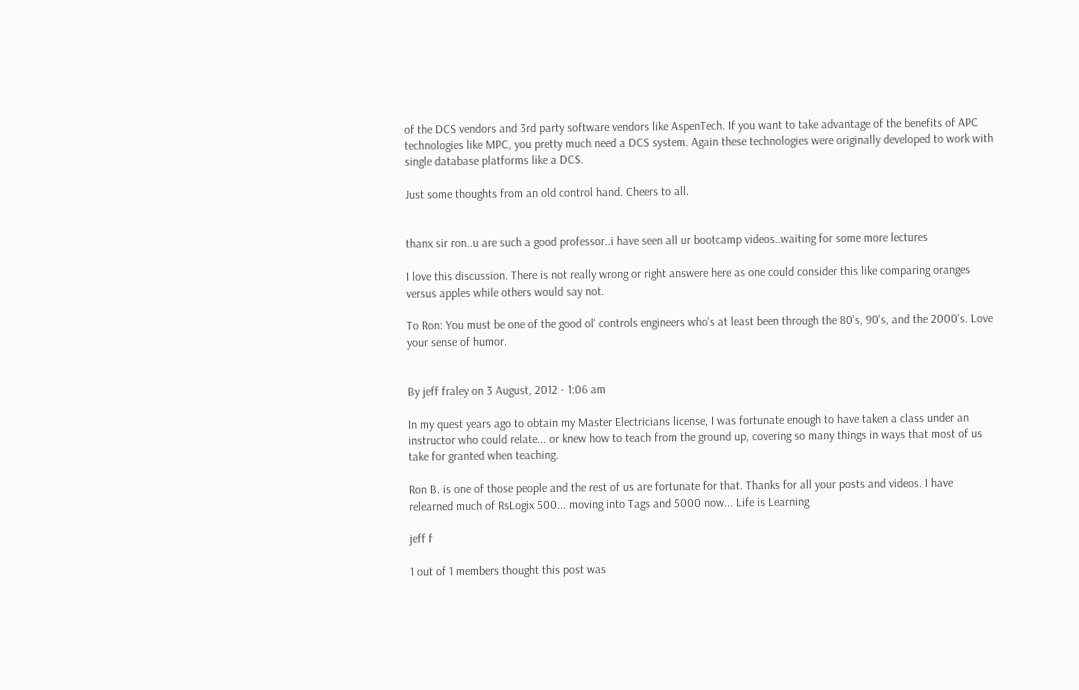of the DCS vendors and 3rd party software vendors like AspenTech. If you want to take advantage of the benefits of APC technologies like MPC, you pretty much need a DCS system. Again these technologies were originally developed to work with single database platforms like a DCS.

Just some thoughts from an old control hand. Cheers to all.


thanx sir ron..u are such a good professor..i have seen all ur bootcamp videos..waiting for some more lectures

I love this discussion. There is not really wrong or right answere here as one could consider this like comparing oranges versus apples while others would say not.

To Ron: You must be one of the good ol' controls engineers who's at least been through the 80's, 90's, and the 2000's. Love your sense of humor.


By jeff fraley on 3 August, 2012 - 1:06 am

In my quest years ago to obtain my Master Electricians license, I was fortunate enough to have taken a class under an instructor who could relate... or knew how to teach from the ground up, covering so many things in ways that most of us take for granted when teaching.

Ron B. is one of those people and the rest of us are fortunate for that. Thanks for all your posts and videos. I have relearned much of RsLogix 500... moving into Tags and 5000 now... Life is Learning

jeff f

1 out of 1 members thought this post was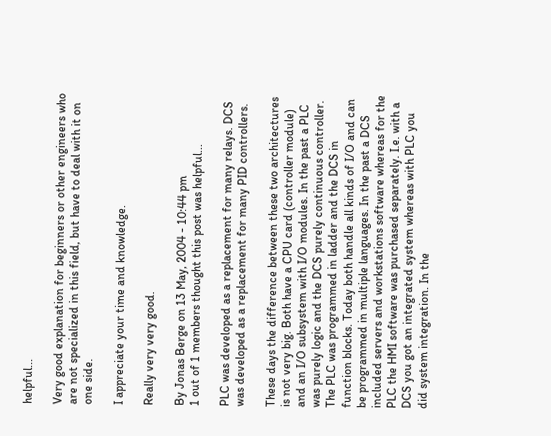helpful...

Very good explanation for beginners or other engineers who are not specialized in this field, but have to deal with it on one side.

I appreciate your time and knowledge.

Really very very good.

By Jonas Berge on 13 May, 2004 - 10:44 pm
1 out of 1 members thought this post was helpful...

PLC was developed as a replacement for many relays. DCS was developed as a replacement for many PID controllers.

These days the difference between these two architectures is not very big. Both have a CPU card (controller module) and an I/O subsystem with I/O modules. In the past a PLC was purely logic and the DCS purely continuous controller. The PLC was programmed in ladder and the DCS in function blocks. Today both handle all kinds of I/O and can be programmed in multiple languages. In the past a DCS included servers and workstations software whereas for the PLC the HMI software was purchased separately. I.e. with a
DCS you got an integrated system whereas with PLC you did system integration. In the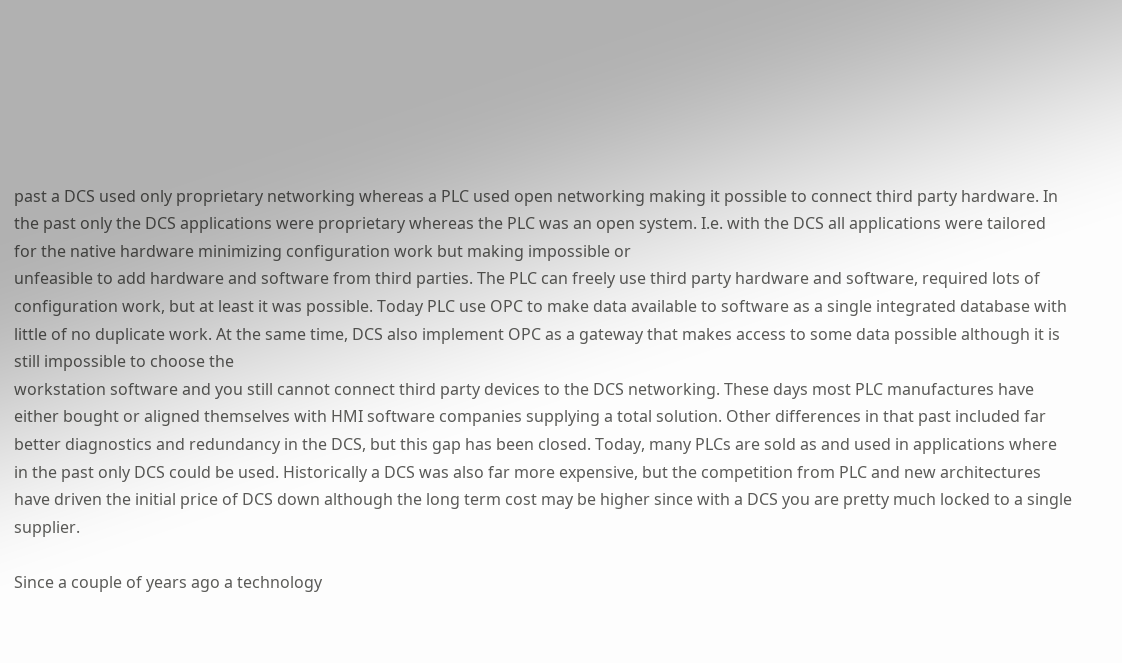past a DCS used only proprietary networking whereas a PLC used open networking making it possible to connect third party hardware. In the past only the DCS applications were proprietary whereas the PLC was an open system. I.e. with the DCS all applications were tailored for the native hardware minimizing configuration work but making impossible or
unfeasible to add hardware and software from third parties. The PLC can freely use third party hardware and software, required lots of configuration work, but at least it was possible. Today PLC use OPC to make data available to software as a single integrated database with little of no duplicate work. At the same time, DCS also implement OPC as a gateway that makes access to some data possible although it is still impossible to choose the
workstation software and you still cannot connect third party devices to the DCS networking. These days most PLC manufactures have either bought or aligned themselves with HMI software companies supplying a total solution. Other differences in that past included far better diagnostics and redundancy in the DCS, but this gap has been closed. Today, many PLCs are sold as and used in applications where in the past only DCS could be used. Historically a DCS was also far more expensive, but the competition from PLC and new architectures have driven the initial price of DCS down although the long term cost may be higher since with a DCS you are pretty much locked to a single supplier.

Since a couple of years ago a technology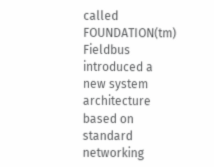called FOUNDATION(tm) Fieldbus introduced a new system architecture based on standard networking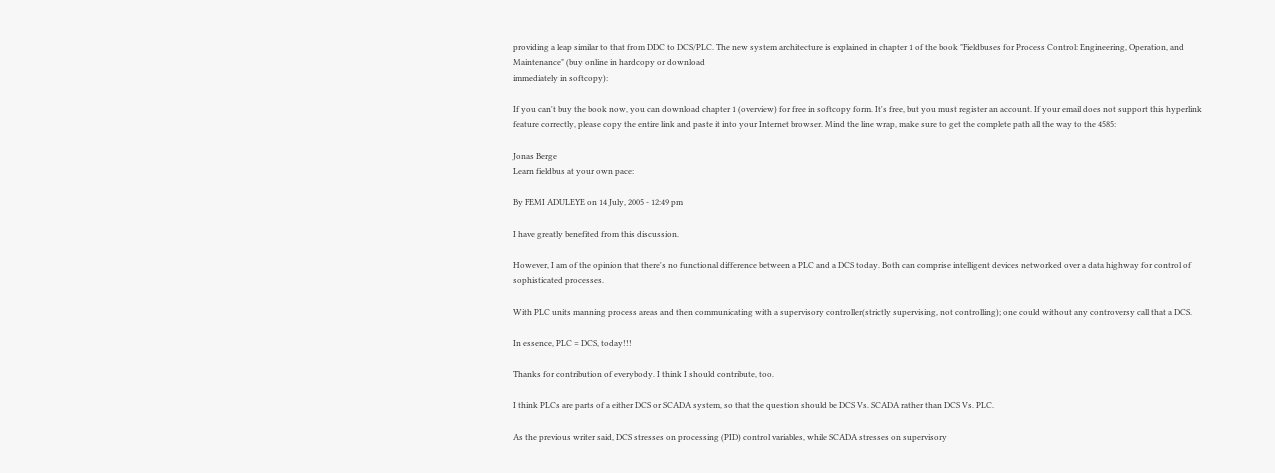providing a leap similar to that from DDC to DCS/PLC. The new system architecture is explained in chapter 1 of the book "Fieldbuses for Process Control: Engineering, Operation, and Maintenance" (buy online in hardcopy or download
immediately in softcopy):

If you can't buy the book now, you can download chapter 1 (overview) for free in softcopy form. It's free, but you must register an account. If your email does not support this hyperlink feature correctly, please copy the entire link and paste it into your Internet browser. Mind the line wrap, make sure to get the complete path all the way to the 4585:

Jonas Berge
Learn fieldbus at your own pace:

By FEMI ADULEYE on 14 July, 2005 - 12:49 pm

I have greatly benefited from this discussion.

However, I am of the opinion that there's no functional difference between a PLC and a DCS today. Both can comprise intelligent devices networked over a data highway for control of sophisticated processes.

With PLC units manning process areas and then communicating with a supervisory controller(strictly supervising, not controlling); one could without any controversy call that a DCS.

In essence, PLC = DCS, today!!!

Thanks for contribution of everybody. I think I should contribute, too.

I think PLCs are parts of a either DCS or SCADA system, so that the question should be DCS Vs. SCADA rather than DCS Vs. PLC.

As the previous writer said, DCS stresses on processing (PID) control variables, while SCADA stresses on supervisory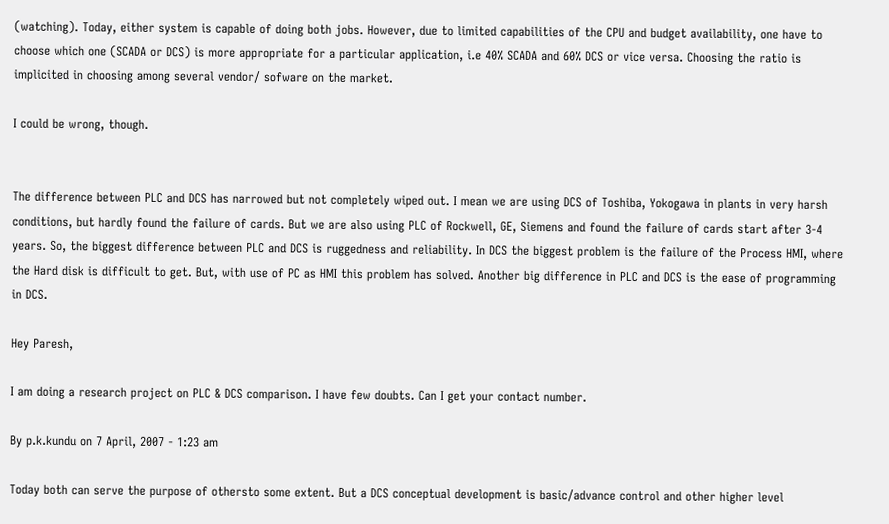(watching). Today, either system is capable of doing both jobs. However, due to limited capabilities of the CPU and budget availability, one have to choose which one (SCADA or DCS) is more appropriate for a particular application, i.e 40% SCADA and 60% DCS or vice versa. Choosing the ratio is implicited in choosing among several vendor/ sofware on the market.

I could be wrong, though.


The difference between PLC and DCS has narrowed but not completely wiped out. I mean we are using DCS of Toshiba, Yokogawa in plants in very harsh conditions, but hardly found the failure of cards. But we are also using PLC of Rockwell, GE, Siemens and found the failure of cards start after 3-4 years. So, the biggest difference between PLC and DCS is ruggedness and reliability. In DCS the biggest problem is the failure of the Process HMI, where the Hard disk is difficult to get. But, with use of PC as HMI this problem has solved. Another big difference in PLC and DCS is the ease of programming in DCS.

Hey Paresh,

I am doing a research project on PLC & DCS comparison. I have few doubts. Can I get your contact number.

By p.k.kundu on 7 April, 2007 - 1:23 am

Today both can serve the purpose of othersto some extent. But a DCS conceptual development is basic/advance control and other higher level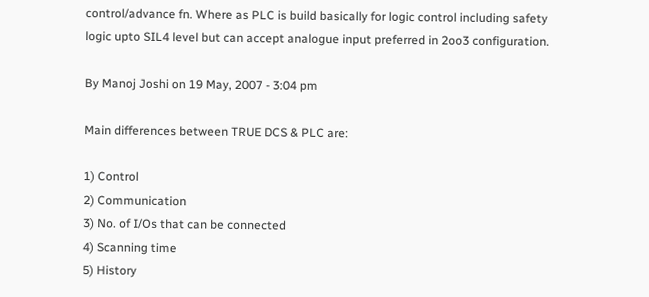control/advance fn. Where as PLC is build basically for logic control including safety logic upto SIL4 level but can accept analogue input preferred in 2oo3 configuration.

By Manoj Joshi on 19 May, 2007 - 3:04 pm

Main differences between TRUE DCS & PLC are:

1) Control
2) Communication
3) No. of I/Os that can be connected
4) Scanning time
5) History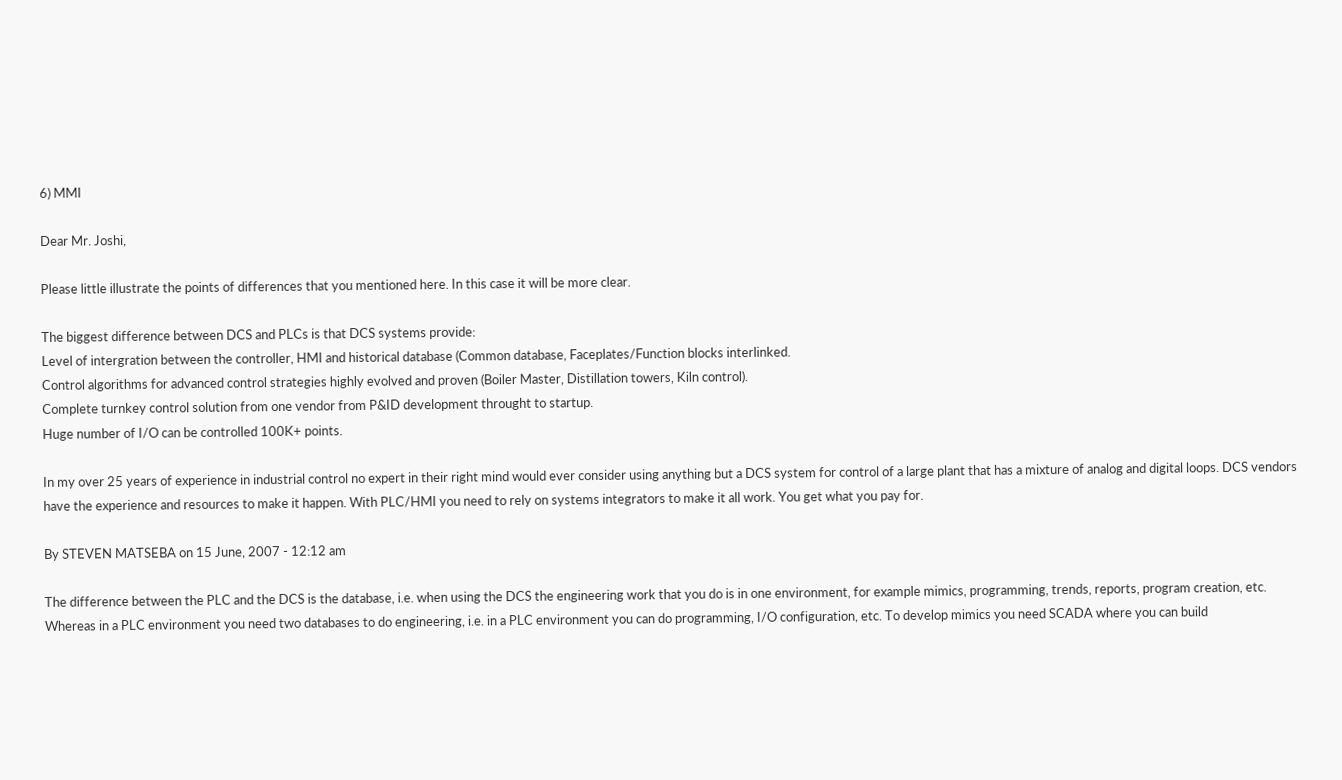6) MMI

Dear Mr. Joshi,

Please little illustrate the points of differences that you mentioned here. In this case it will be more clear.

The biggest difference between DCS and PLCs is that DCS systems provide:
Level of intergration between the controller, HMI and historical database (Common database, Faceplates/Function blocks interlinked.
Control algorithms for advanced control strategies highly evolved and proven (Boiler Master, Distillation towers, Kiln control).
Complete turnkey control solution from one vendor from P&ID development throught to startup.
Huge number of I/O can be controlled 100K+ points.

In my over 25 years of experience in industrial control no expert in their right mind would ever consider using anything but a DCS system for control of a large plant that has a mixture of analog and digital loops. DCS vendors have the experience and resources to make it happen. With PLC/HMI you need to rely on systems integrators to make it all work. You get what you pay for.

By STEVEN MATSEBA on 15 June, 2007 - 12:12 am

The difference between the PLC and the DCS is the database, i.e. when using the DCS the engineering work that you do is in one environment, for example mimics, programming, trends, reports, program creation, etc. Whereas in a PLC environment you need two databases to do engineering, i.e. in a PLC environment you can do programming, I/O configuration, etc. To develop mimics you need SCADA where you can build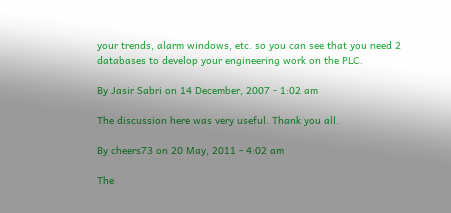your trends, alarm windows, etc. so you can see that you need 2 databases to develop your engineering work on the PLC.

By Jasir Sabri on 14 December, 2007 - 1:02 am

The discussion here was very useful. Thank you all.

By cheers73 on 20 May, 2011 - 4:02 am

The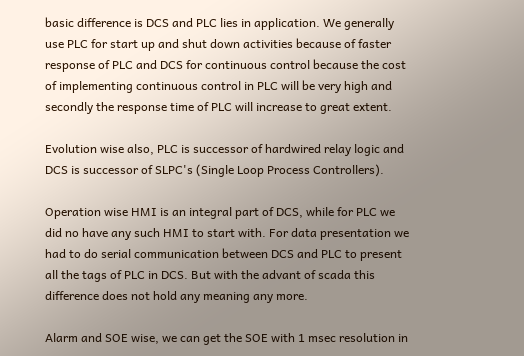basic difference is DCS and PLC lies in application. We generally use PLC for start up and shut down activities because of faster response of PLC and DCS for continuous control because the cost of implementing continuous control in PLC will be very high and secondly the response time of PLC will increase to great extent.

Evolution wise also, PLC is successor of hardwired relay logic and DCS is successor of SLPC's (Single Loop Process Controllers).

Operation wise HMI is an integral part of DCS, while for PLC we did no have any such HMI to start with. For data presentation we had to do serial communication between DCS and PLC to present all the tags of PLC in DCS. But with the advant of scada this difference does not hold any meaning any more.

Alarm and SOE wise, we can get the SOE with 1 msec resolution in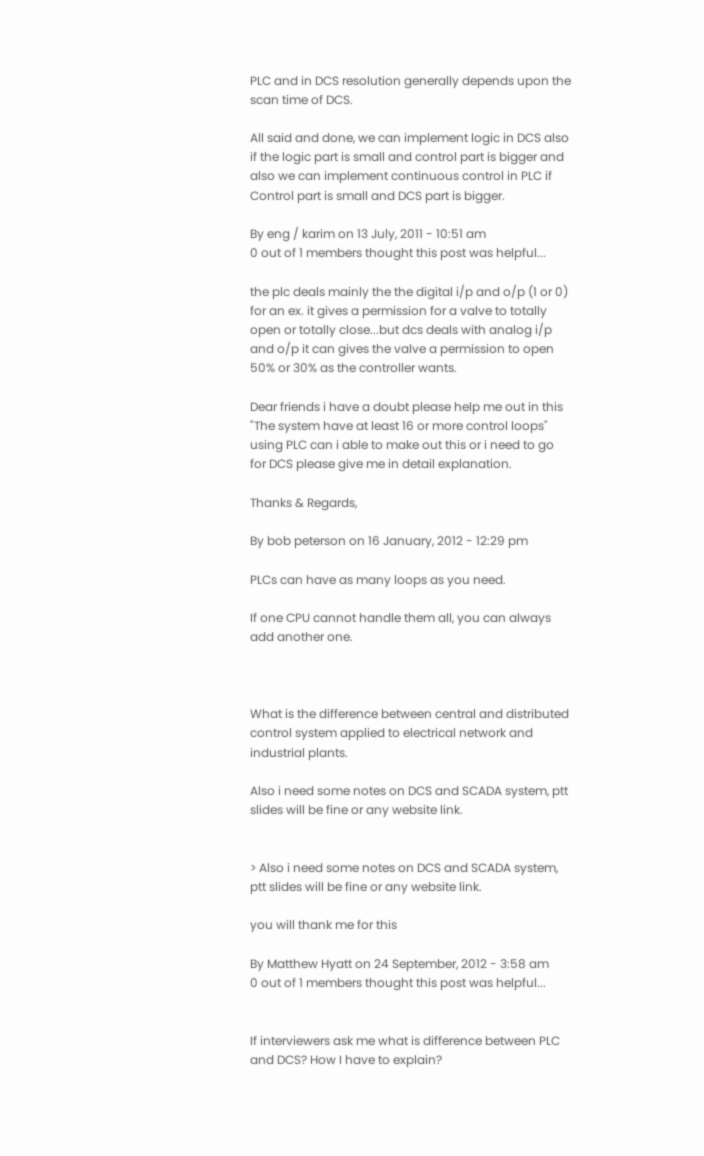PLC and in DCS resolution generally depends upon the scan time of DCS.

All said and done, we can implement logic in DCS also if the logic part is small and control part is bigger and also we can implement continuous control in PLC if Control part is small and DCS part is bigger.

By eng / karim on 13 July, 2011 - 10:51 am
0 out of 1 members thought this post was helpful...

the plc deals mainly the the digital i/p and o/p (1 or 0) for an ex. it gives a permission for a valve to totally open or totally close...but dcs deals with analog i/p and o/p it can gives the valve a permission to open 50% or 30% as the controller wants.

Dear friends i have a doubt please help me out in this "The system have at least 16 or more control loops" using PLC can i able to make out this or i need to go for DCS please give me in detail explanation.

Thanks & Regards,

By bob peterson on 16 January, 2012 - 12:29 pm

PLCs can have as many loops as you need.

If one CPU cannot handle them all, you can always add another one.



What is the difference between central and distributed control system applied to electrical network and industrial plants.

Also i need some notes on DCS and SCADA system, ptt slides will be fine or any website link.


> Also i need some notes on DCS and SCADA system, ptt slides will be fine or any website link.

you will thank me for this

By Matthew Hyatt on 24 September, 2012 - 3:58 am
0 out of 1 members thought this post was helpful...


If interviewers ask me what is difference between PLC and DCS? How I have to explain?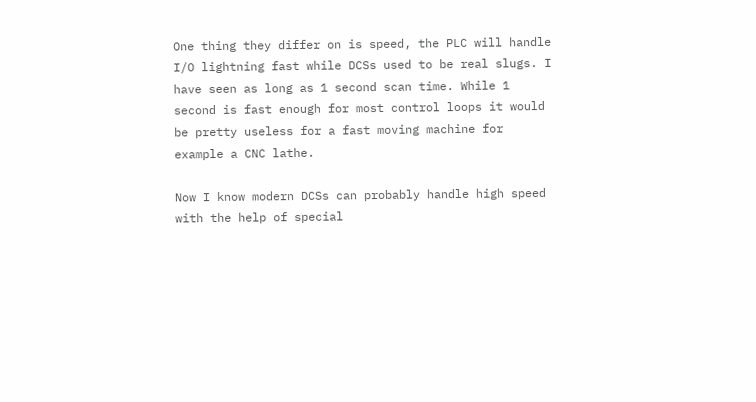One thing they differ on is speed, the PLC will handle I/O lightning fast while DCSs used to be real slugs. I have seen as long as 1 second scan time. While 1 second is fast enough for most control loops it would be pretty useless for a fast moving machine for example a CNC lathe.

Now I know modern DCSs can probably handle high speed with the help of special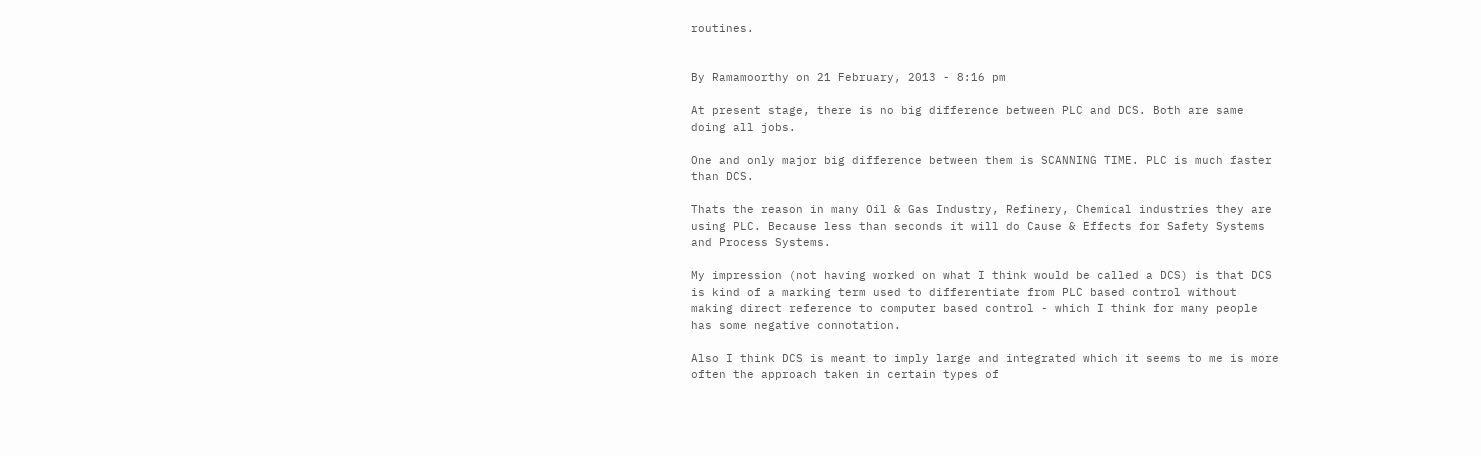routines.


By Ramamoorthy on 21 February, 2013 - 8:16 pm

At present stage, there is no big difference between PLC and DCS. Both are same doing all jobs.

One and only major big difference between them is SCANNING TIME. PLC is much faster than DCS.

Thats the reason in many Oil & Gas Industry, Refinery, Chemical industries they are using PLC. Because less than seconds it will do Cause & Effects for Safety Systems and Process Systems.

My impression (not having worked on what I think would be called a DCS) is that DCS is kind of a marking term used to differentiate from PLC based control without making direct reference to computer based control - which I think for many people has some negative connotation.

Also I think DCS is meant to imply large and integrated which it seems to me is more often the approach taken in certain types of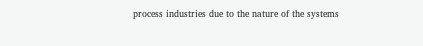process industries due to the nature of the systems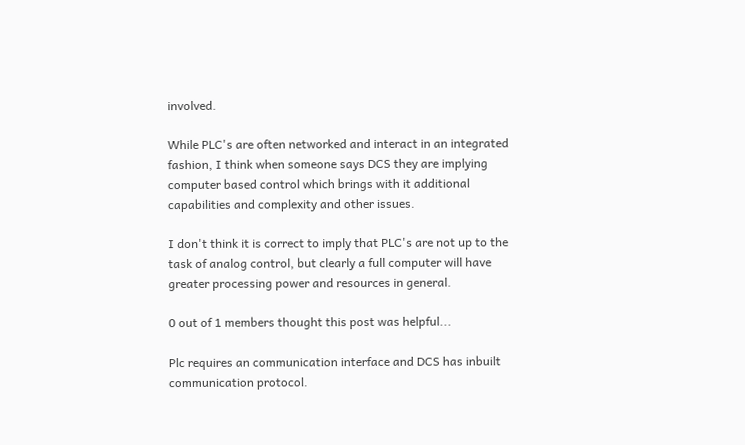involved.

While PLC's are often networked and interact in an integrated fashion, I think when someone says DCS they are implying computer based control which brings with it additional capabilities and complexity and other issues.

I don't think it is correct to imply that PLC's are not up to the task of analog control, but clearly a full computer will have greater processing power and resources in general.

0 out of 1 members thought this post was helpful...

Plc requires an communication interface and DCS has inbuilt communication protocol.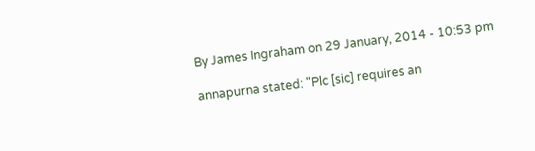By James Ingraham on 29 January, 2014 - 10:53 pm

annapurna stated: "Plc [sic] requires an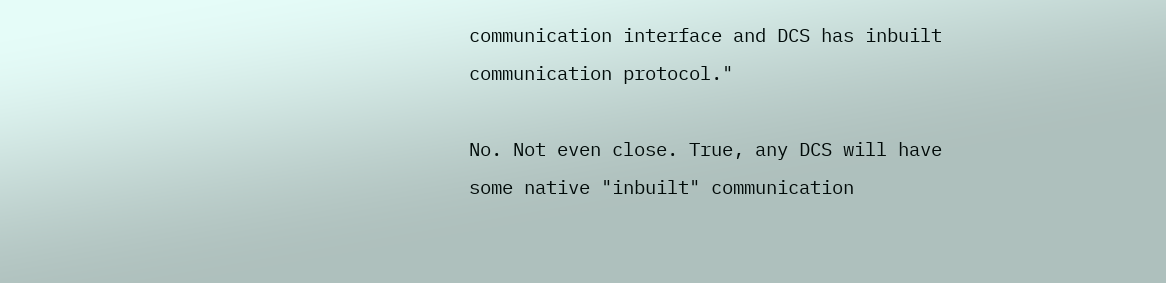communication interface and DCS has inbuilt communication protocol."

No. Not even close. True, any DCS will have some native "inbuilt" communication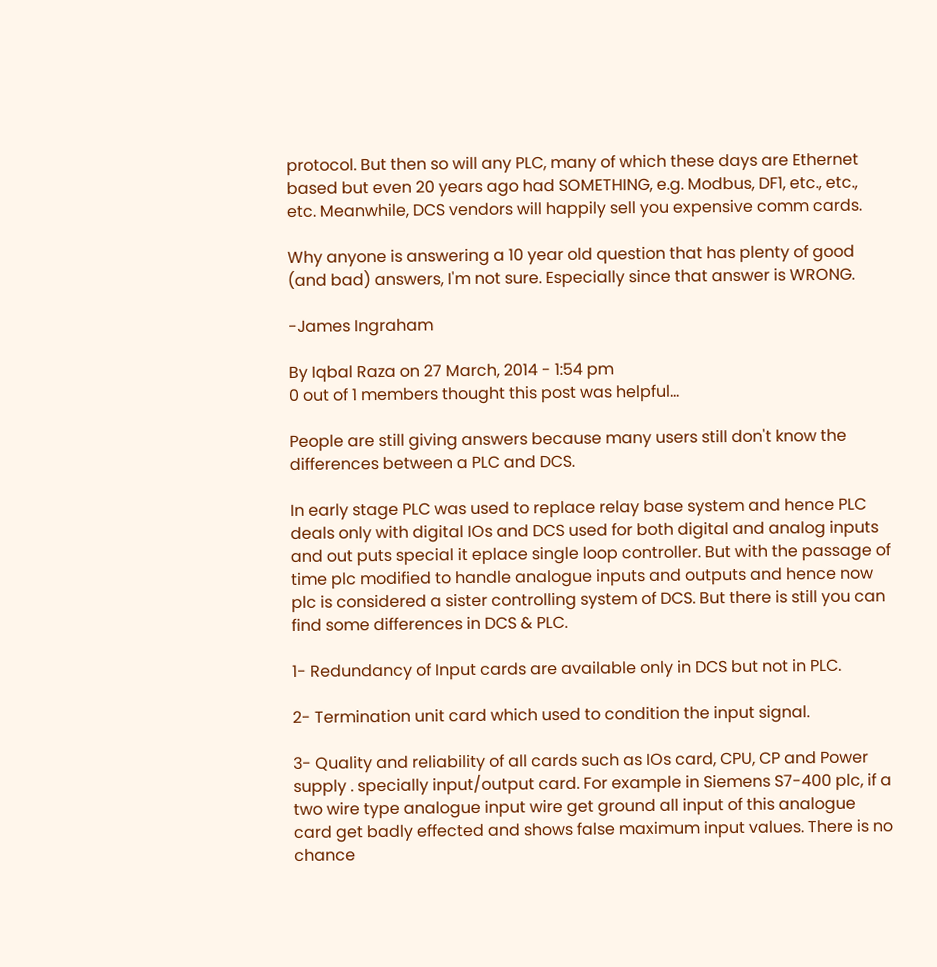protocol. But then so will any PLC, many of which these days are Ethernet based but even 20 years ago had SOMETHING, e.g. Modbus, DF1, etc., etc., etc. Meanwhile, DCS vendors will happily sell you expensive comm cards.

Why anyone is answering a 10 year old question that has plenty of good (and bad) answers, I'm not sure. Especially since that answer is WRONG.

-James Ingraham

By Iqbal Raza on 27 March, 2014 - 1:54 pm
0 out of 1 members thought this post was helpful...

People are still giving answers because many users still don't know the differences between a PLC and DCS.

In early stage PLC was used to replace relay base system and hence PLC deals only with digital IOs and DCS used for both digital and analog inputs and out puts special it eplace single loop controller. But with the passage of time plc modified to handle analogue inputs and outputs and hence now plc is considered a sister controlling system of DCS. But there is still you can find some differences in DCS & PLC.

1- Redundancy of Input cards are available only in DCS but not in PLC.

2- Termination unit card which used to condition the input signal.

3- Quality and reliability of all cards such as IOs card, CPU, CP and Power supply . specially input/output card. For example in Siemens S7-400 plc, if a two wire type analogue input wire get ground all input of this analogue card get badly effected and shows false maximum input values. There is no chance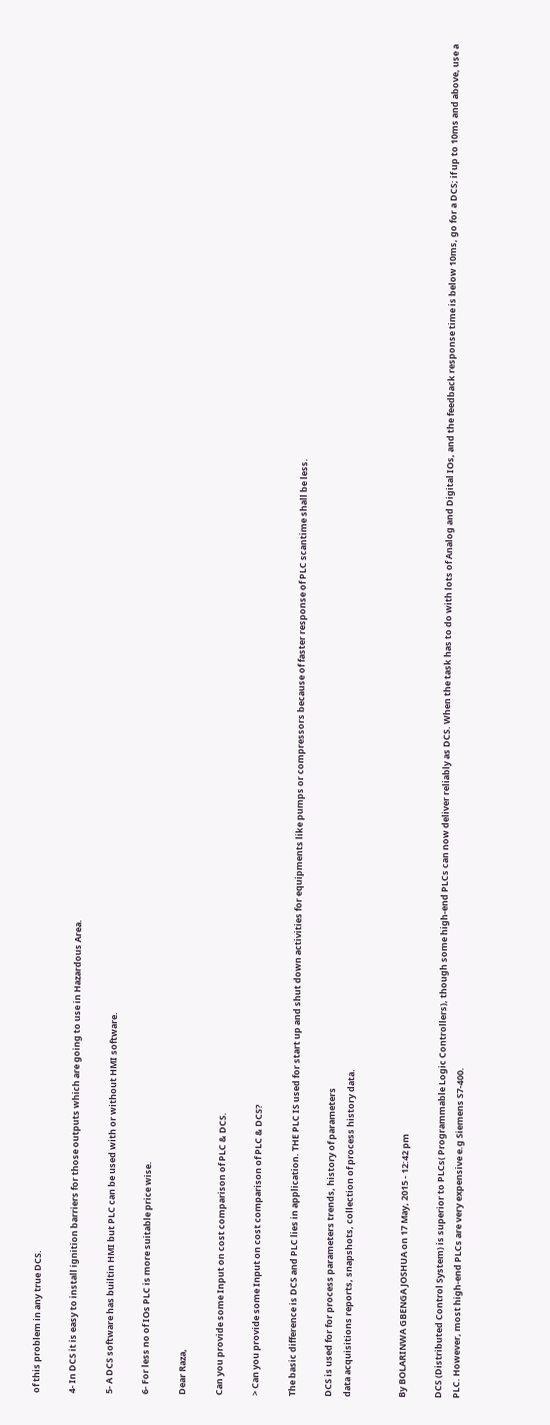of this problem in any true DCS.

4- In DCS it is easy to install ignition barriers for those outputs which are going to use in Hazardous Area.

5- A DCS software has builtin HMI but PLC can be used with or without HMI software.

6- For less no of IOs PLC is more suitable price wise.

Dear Raza,

Can you provide some Input on cost comparison of PLC & DCS.

> Can you provide some Input on cost comparison of PLC & DCS?

The basic difference is DCS and PLC lies in application. THE PLC IS used for start up and shut down activities for equipments like pumps or compressors because of faster response of PLC scantime shall be less.

DCS is used for for process parameters trends, history of parameters
data acquisitions reports, snapshots, collection of process history data.


By BOLARINWA GBENGA JOSHUA on 17 May, 2015 - 12:42 pm

DCS (Distributed Control System) is superior to PLCs( Programmable Logic Controllers), though some high-end PLCs can now deliver reliably as DCS. When the task has to do with lots of Analog and Digital IOs, and the feedback response time is below 10ms, go for a DCS; if up to 10ms and above, use a PLC. However, most high-end PLCs are very expensive e.g Siemens S7-400.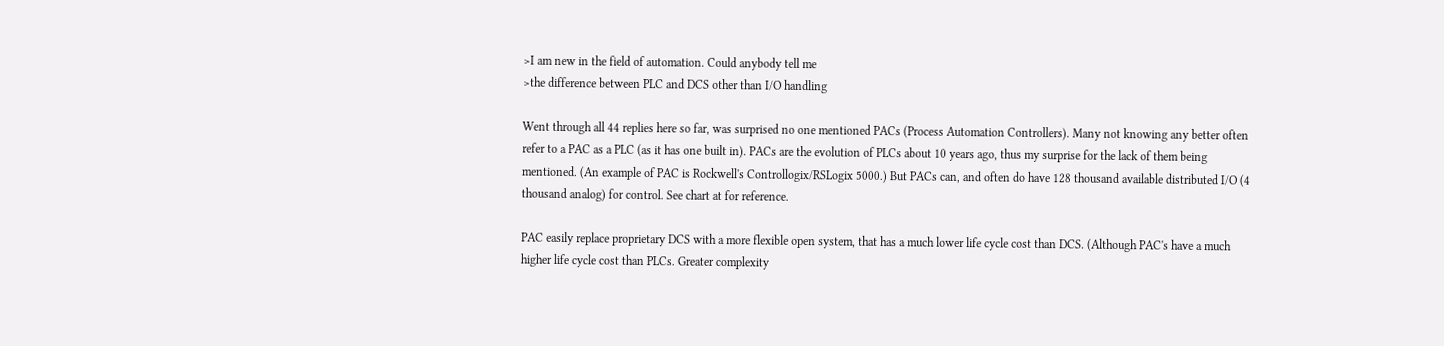>I am new in the field of automation. Could anybody tell me
>the difference between PLC and DCS other than I/O handling

Went through all 44 replies here so far, was surprised no one mentioned PACs (Process Automation Controllers). Many not knowing any better often refer to a PAC as a PLC (as it has one built in). PACs are the evolution of PLCs about 10 years ago, thus my surprise for the lack of them being mentioned. (An example of PAC is Rockwell's Controllogix/RSLogix 5000.) But PACs can, and often do have 128 thousand available distributed I/O (4 thousand analog) for control. See chart at for reference.

PAC easily replace proprietary DCS with a more flexible open system, that has a much lower life cycle cost than DCS. (Although PAC's have a much higher life cycle cost than PLCs. Greater complexity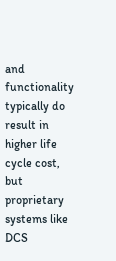and functionality typically do result in higher life cycle cost, but proprietary systems like DCS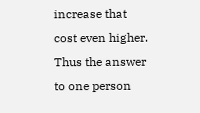increase that cost even higher. Thus the answer to one person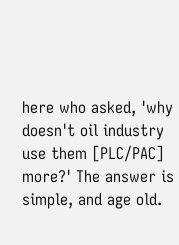here who asked, 'why doesn't oil industry use them [PLC/PAC] more?' The answer is simple, and age old.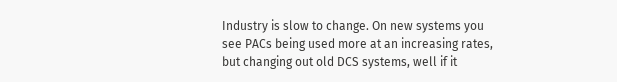Industry is slow to change. On new systems you see PACs being used more at an increasing rates, but changing out old DCS systems, well if it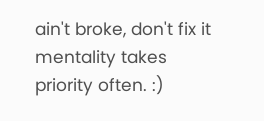ain't broke, don't fix it mentality takes priority often. :)